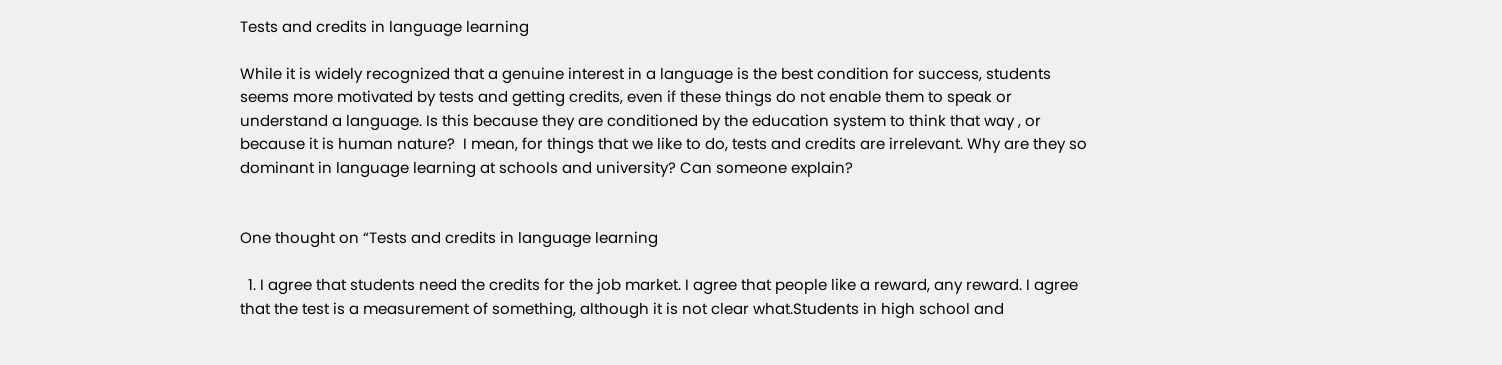Tests and credits in language learning

While it is widely recognized that a genuine interest in a language is the best condition for success, students seems more motivated by tests and getting credits, even if these things do not enable them to speak or understand a language. Is this because they are conditioned by the education system to think that way , or because it is human nature?  I mean, for things that we like to do, tests and credits are irrelevant. Why are they so dominant in language learning at schools and university? Can someone explain?


One thought on “Tests and credits in language learning

  1. I agree that students need the credits for the job market. I agree that people like a reward, any reward. I agree that the test is a measurement of something, although it is not clear what.Students in high school and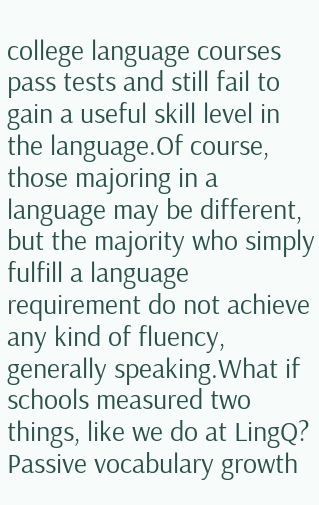college language courses pass tests and still fail to gain a useful skill level in the language.Of course, those majoring in a language may be different, but the majority who simply fulfill a language requirement do not achieve any kind of fluency, generally speaking.What if schools measured two things, like we do at LingQ? Passive vocabulary growth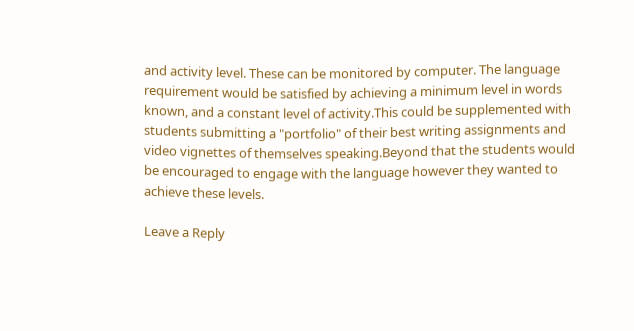and activity level. These can be monitored by computer. The language requirement would be satisfied by achieving a minimum level in words known, and a constant level of activity.This could be supplemented with students submitting a "portfolio" of their best writing assignments and video vignettes of themselves speaking.Beyond that the students would be encouraged to engage with the language however they wanted to achieve these levels.

Leave a Reply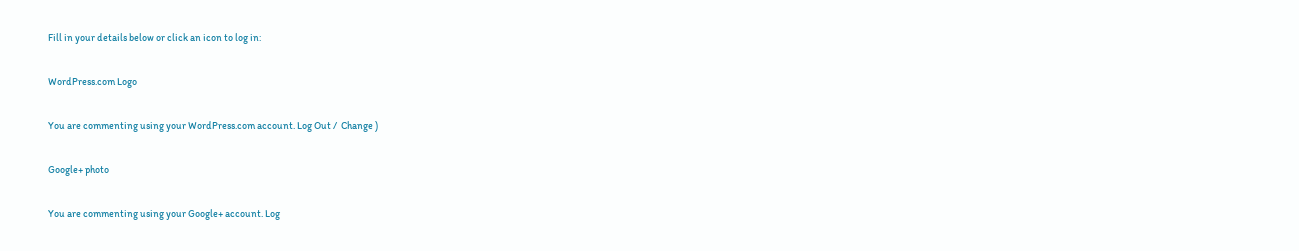Fill in your details below or click an icon to log in:

WordPress.com Logo

You are commenting using your WordPress.com account. Log Out /  Change )

Google+ photo

You are commenting using your Google+ account. Log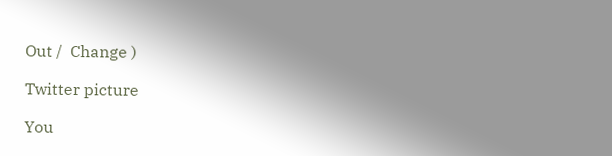Out /  Change )

Twitter picture

You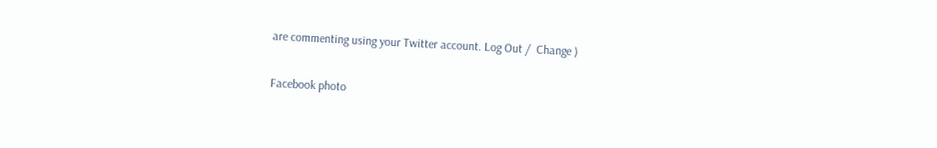are commenting using your Twitter account. Log Out /  Change )

Facebook photo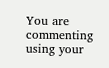You are commenting using your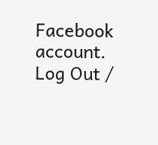Facebook account. Log Out /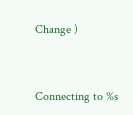Change )


Connecting to %s